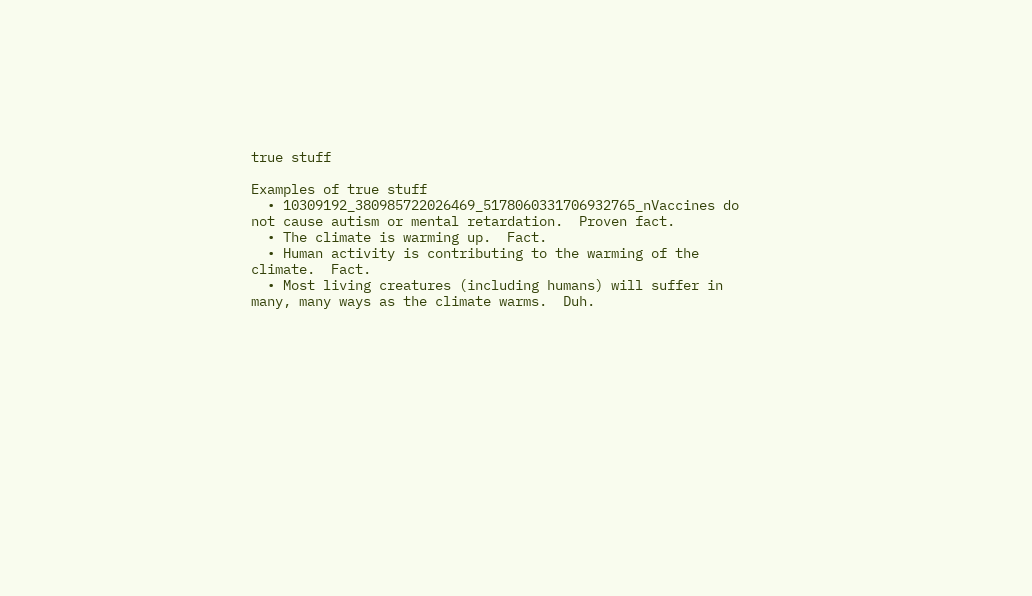true stuff

Examples of true stuff
  • 10309192_380985722026469_5178060331706932765_nVaccines do not cause autism or mental retardation.  Proven fact.
  • The climate is warming up.  Fact.
  • Human activity is contributing to the warming of the climate.  Fact.
  • Most living creatures (including humans) will suffer in many, many ways as the climate warms.  Duh.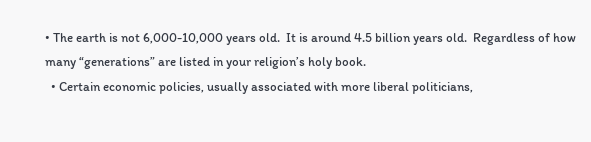• The earth is not 6,000-10,000 years old.  It is around 4.5 billion years old.  Regardless of how many “generations” are listed in your religion’s holy book.
  • Certain economic policies, usually associated with more liberal politicians,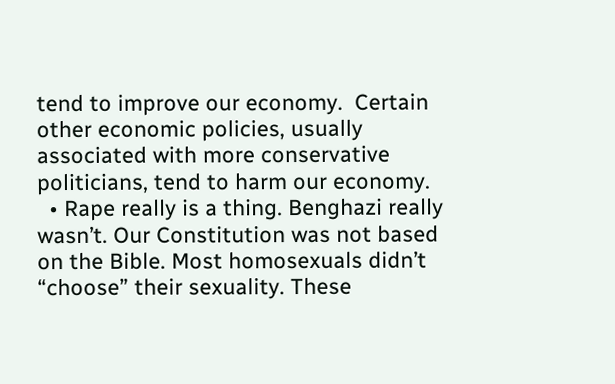tend to improve our economy.  Certain other economic policies, usually associated with more conservative politicians, tend to harm our economy.
  • Rape really is a thing. Benghazi really wasn’t. Our Constitution was not based on the Bible. Most homosexuals didn’t “choose” their sexuality. These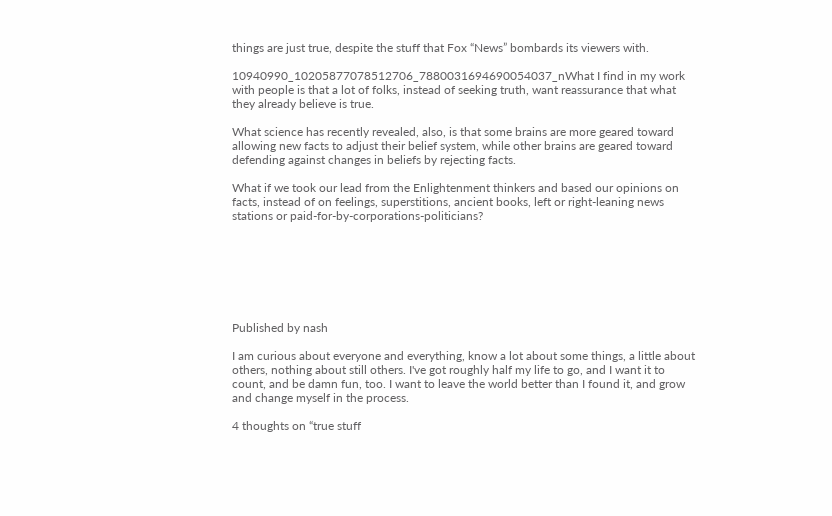things are just true, despite the stuff that Fox “News” bombards its viewers with.

10940990_10205877078512706_7880031694690054037_nWhat I find in my work with people is that a lot of folks, instead of seeking truth, want reassurance that what they already believe is true.

What science has recently revealed, also, is that some brains are more geared toward allowing new facts to adjust their belief system, while other brains are geared toward defending against changes in beliefs by rejecting facts.

What if we took our lead from the Enlightenment thinkers and based our opinions on facts, instead of on feelings, superstitions, ancient books, left or right-leaning news stations or paid-for-by-corporations-politicians?







Published by nash

I am curious about everyone and everything, know a lot about some things, a little about others, nothing about still others. I've got roughly half my life to go, and I want it to count, and be damn fun, too. I want to leave the world better than I found it, and grow and change myself in the process.

4 thoughts on “true stuff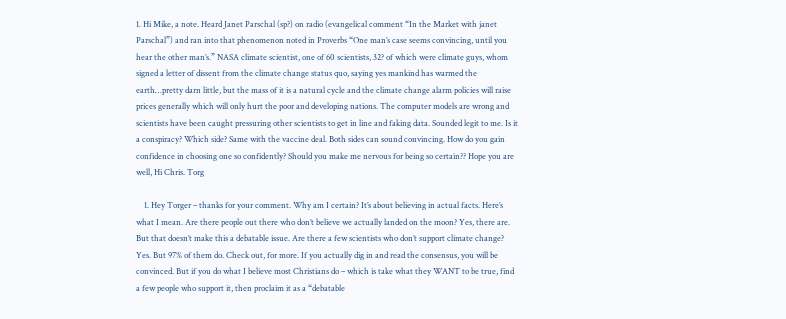1. Hi Mike, a note. Heard Janet Parschal (sp?) on radio (evangelical comment “In the Market with janet Parschal”) and ran into that phenomenon noted in Proverbs “One man’s case seems convincing, until you hear the other man’s.” NASA climate scientist, one of 60 scientists, 32? of which were climate guys, whom signed a letter of dissent from the climate change status quo, saying yes mankind has warmed the earth…pretty darn little, but the mass of it is a natural cycle and the climate change alarm policies will raise prices generally which will only hurt the poor and developing nations. The computer models are wrong and scientists have been caught pressuring other scientists to get in line and faking data. Sounded legit to me. Is it a conspiracy? Which side? Same with the vaccine deal. Both sides can sound convincing. How do you gain confidence in choosing one so confidently? Should you make me nervous for being so certain?? Hope you are well, Hi Chris. Torg

    1. Hey Torger – thanks for your comment. Why am I certain? It’s about believing in actual facts. Here’s what I mean. Are there people out there who don’t believe we actually landed on the moon? Yes, there are. But that doesn’t make this a debatable issue. Are there a few scientists who don’t support climate change? Yes. But 97% of them do. Check out, for more. If you actually dig in and read the consensus, you will be convinced. But if you do what I believe most Christians do – which is take what they WANT to be true, find a few people who support it, then proclaim it as a “debatable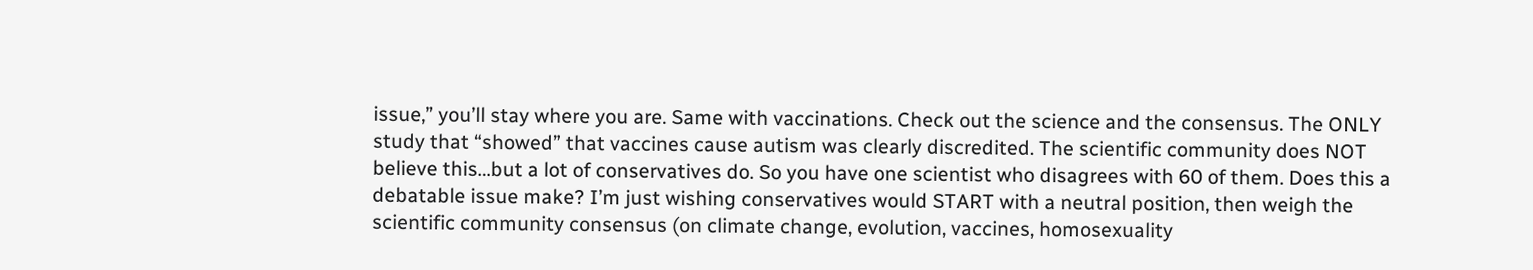issue,” you’ll stay where you are. Same with vaccinations. Check out the science and the consensus. The ONLY study that “showed” that vaccines cause autism was clearly discredited. The scientific community does NOT believe this…but a lot of conservatives do. So you have one scientist who disagrees with 60 of them. Does this a debatable issue make? I’m just wishing conservatives would START with a neutral position, then weigh the scientific community consensus (on climate change, evolution, vaccines, homosexuality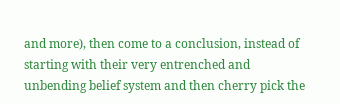and more), then come to a conclusion, instead of starting with their very entrenched and unbending belief system and then cherry pick the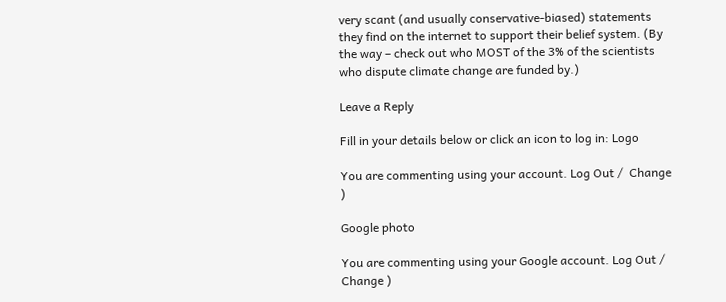very scant (and usually conservative-biased) statements they find on the internet to support their belief system. (By the way – check out who MOST of the 3% of the scientists who dispute climate change are funded by.)

Leave a Reply

Fill in your details below or click an icon to log in: Logo

You are commenting using your account. Log Out /  Change )

Google photo

You are commenting using your Google account. Log Out /  Change )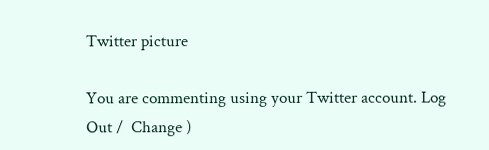Twitter picture

You are commenting using your Twitter account. Log Out /  Change )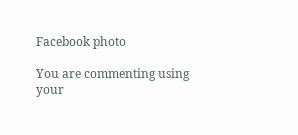Facebook photo

You are commenting using your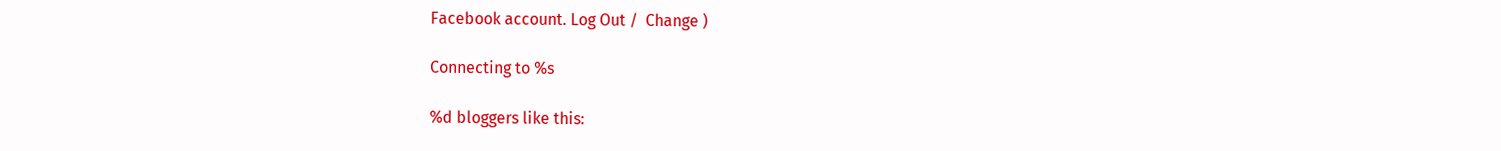Facebook account. Log Out /  Change )

Connecting to %s

%d bloggers like this: